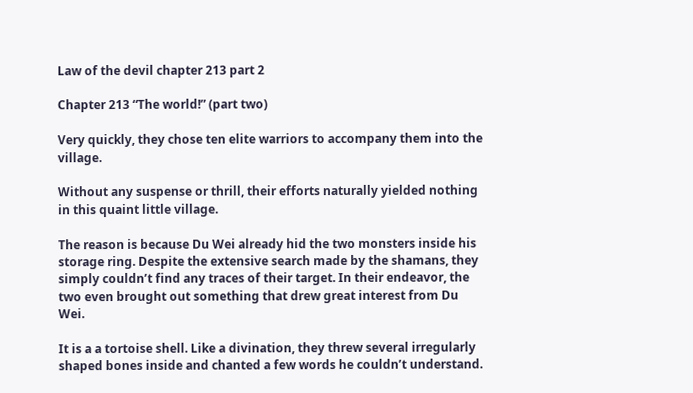Law of the devil chapter 213 part 2

Chapter 213 “The world!” (part two)

Very quickly, they chose ten elite warriors to accompany them into the village.

Without any suspense or thrill, their efforts naturally yielded nothing in this quaint little village.

The reason is because Du Wei already hid the two monsters inside his storage ring. Despite the extensive search made by the shamans, they simply couldn’t find any traces of their target. In their endeavor, the two even brought out something that drew great interest from Du Wei.

It is a a tortoise shell. Like a divination, they threw several irregularly shaped bones inside and chanted a few words he couldn’t understand.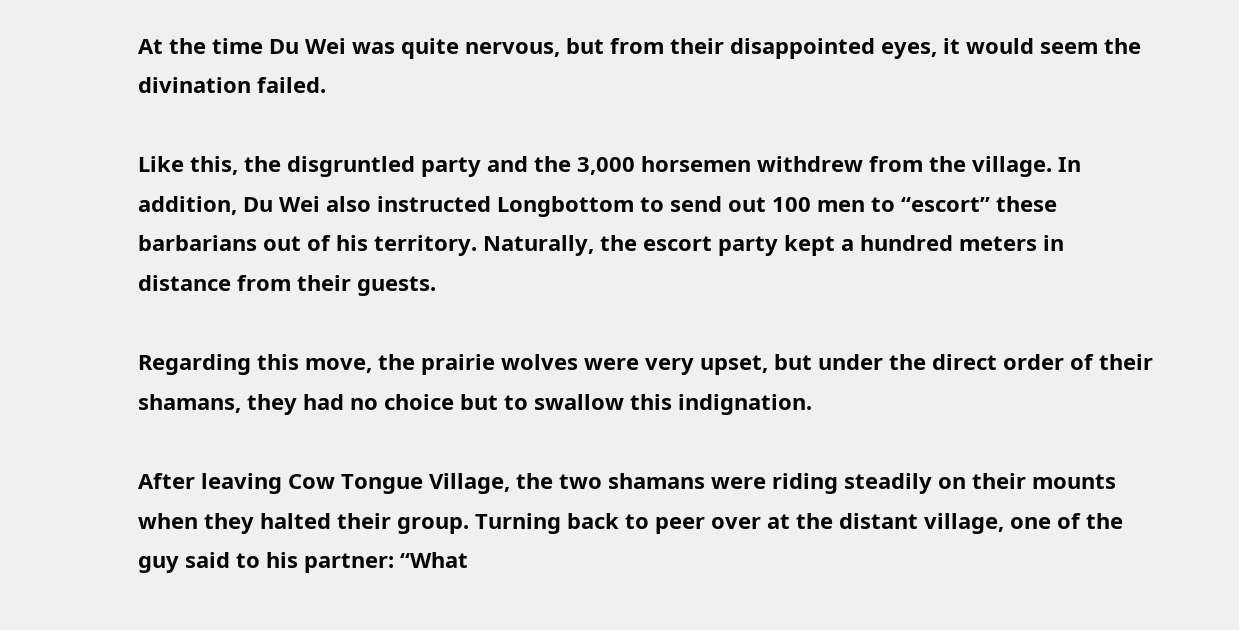At the time Du Wei was quite nervous, but from their disappointed eyes, it would seem the divination failed.

Like this, the disgruntled party and the 3,000 horsemen withdrew from the village. In addition, Du Wei also instructed Longbottom to send out 100 men to “escort” these barbarians out of his territory. Naturally, the escort party kept a hundred meters in distance from their guests.

Regarding this move, the prairie wolves were very upset, but under the direct order of their shamans, they had no choice but to swallow this indignation.

After leaving Cow Tongue Village, the two shamans were riding steadily on their mounts when they halted their group. Turning back to peer over at the distant village, one of the guy said to his partner: “What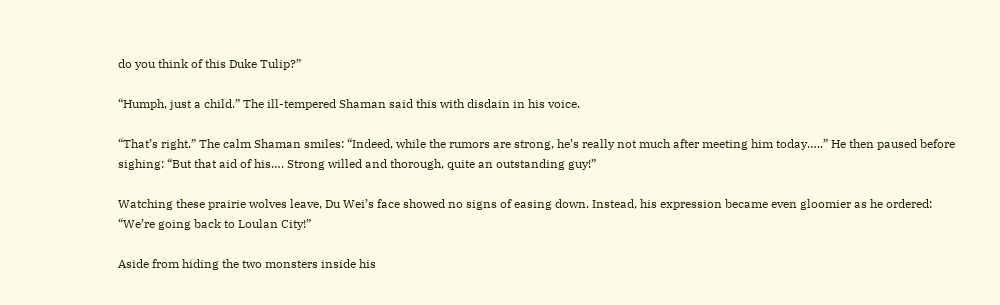do you think of this Duke Tulip?”

“Humph, just a child.” The ill-tempered Shaman said this with disdain in his voice.

“That’s right.” The calm Shaman smiles: “Indeed, while the rumors are strong, he’s really not much after meeting him today…..” He then paused before sighing: “But that aid of his…. Strong willed and thorough, quite an outstanding guy!”

Watching these prairie wolves leave, Du Wei’s face showed no signs of easing down. Instead, his expression became even gloomier as he ordered: “We’re going back to Loulan City!”

Aside from hiding the two monsters inside his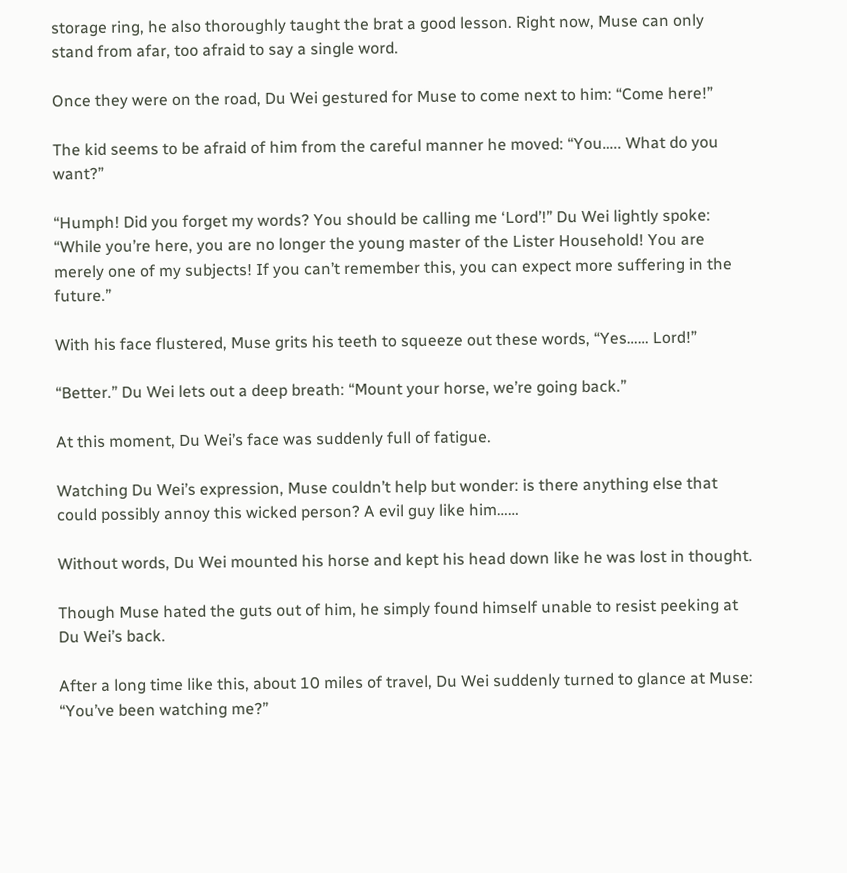storage ring, he also thoroughly taught the brat a good lesson. Right now, Muse can only stand from afar, too afraid to say a single word.

Once they were on the road, Du Wei gestured for Muse to come next to him: “Come here!”

The kid seems to be afraid of him from the careful manner he moved: “You….. What do you want?”

“Humph! Did you forget my words? You should be calling me ‘Lord’!” Du Wei lightly spoke: “While you’re here, you are no longer the young master of the Lister Household! You are merely one of my subjects! If you can’t remember this, you can expect more suffering in the future.”

With his face flustered, Muse grits his teeth to squeeze out these words, “Yes…… Lord!”

“Better.” Du Wei lets out a deep breath: “Mount your horse, we’re going back.”

At this moment, Du Wei’s face was suddenly full of fatigue.

Watching Du Wei’s expression, Muse couldn’t help but wonder: is there anything else that could possibly annoy this wicked person? A evil guy like him……

Without words, Du Wei mounted his horse and kept his head down like he was lost in thought.

Though Muse hated the guts out of him, he simply found himself unable to resist peeking at Du Wei’s back.

After a long time like this, about 10 miles of travel, Du Wei suddenly turned to glance at Muse: “You’ve been watching me?”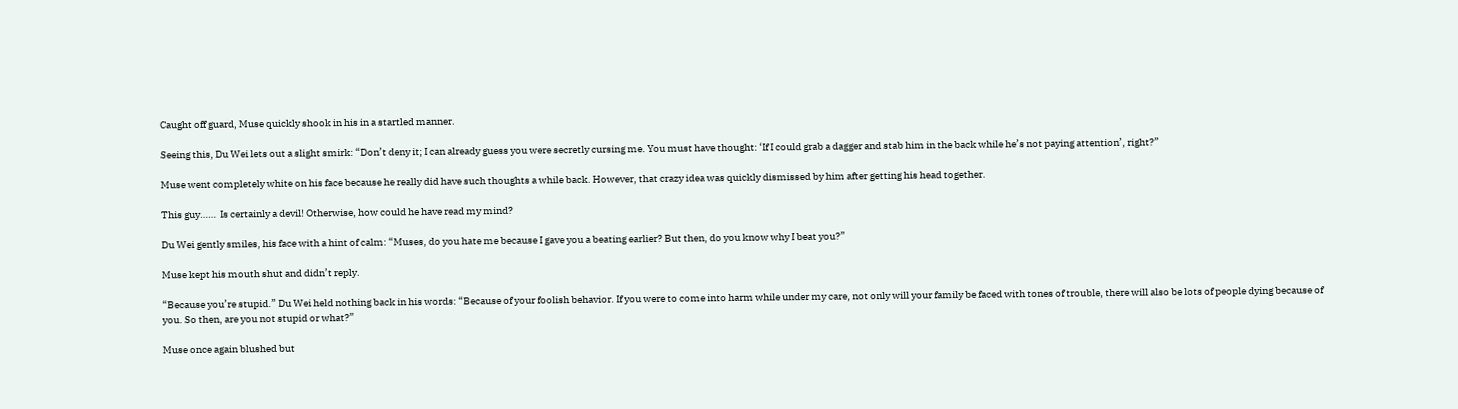Caught off guard, Muse quickly shook in his in a startled manner.

Seeing this, Du Wei lets out a slight smirk: “Don’t deny it; I can already guess you were secretly cursing me. You must have thought: ‘If I could grab a dagger and stab him in the back while he’s not paying attention’, right?”

Muse went completely white on his face because he really did have such thoughts a while back. However, that crazy idea was quickly dismissed by him after getting his head together.

This guy……  Is certainly a devil! Otherwise, how could he have read my mind?

Du Wei gently smiles, his face with a hint of calm: “Muses, do you hate me because I gave you a beating earlier? But then, do you know why I beat you?”

Muse kept his mouth shut and didn’t reply.

“Because you’re stupid.” Du Wei held nothing back in his words: “Because of your foolish behavior. If you were to come into harm while under my care, not only will your family be faced with tones of trouble, there will also be lots of people dying because of you. So then, are you not stupid or what?”

Muse once again blushed but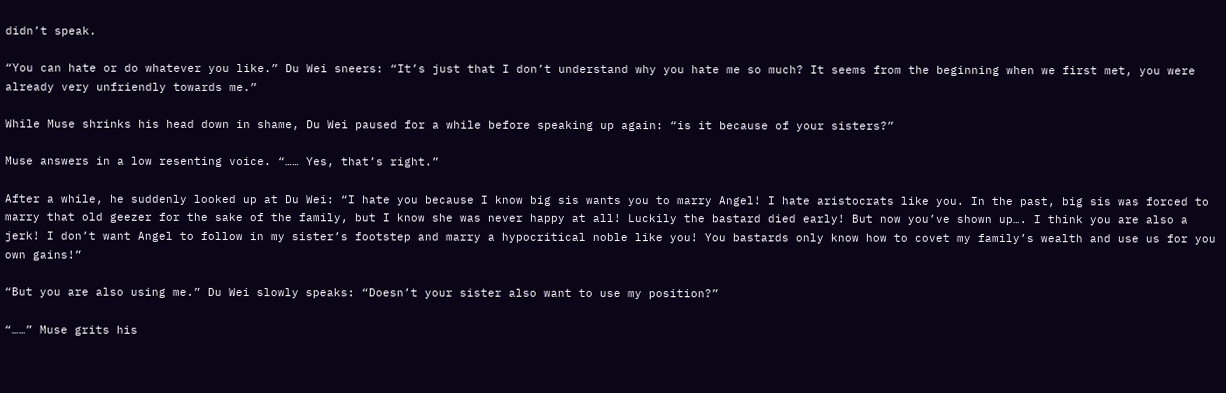didn’t speak.

“You can hate or do whatever you like.” Du Wei sneers: “It’s just that I don’t understand why you hate me so much? It seems from the beginning when we first met, you were already very unfriendly towards me.”

While Muse shrinks his head down in shame, Du Wei paused for a while before speaking up again: “is it because of your sisters?”

Muse answers in a low resenting voice. “…… Yes, that’s right.”

After a while, he suddenly looked up at Du Wei: “I hate you because I know big sis wants you to marry Angel! I hate aristocrats like you. In the past, big sis was forced to marry that old geezer for the sake of the family, but I know she was never happy at all! Luckily the bastard died early! But now you’ve shown up…. I think you are also a jerk! I don’t want Angel to follow in my sister’s footstep and marry a hypocritical noble like you! You bastards only know how to covet my family’s wealth and use us for you own gains!”

“But you are also using me.” Du Wei slowly speaks: “Doesn’t your sister also want to use my position?”

“……” Muse grits his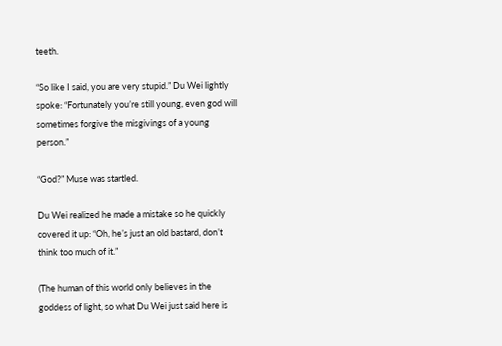teeth.

“So like I said, you are very stupid.” Du Wei lightly spoke: “Fortunately you’re still young, even god will sometimes forgive the misgivings of a young person.”

“God?” Muse was startled.

Du Wei realized he made a mistake so he quickly covered it up: “Oh, he’s just an old bastard, don’t think too much of it.”

(The human of this world only believes in the goddess of light, so what Du Wei just said here is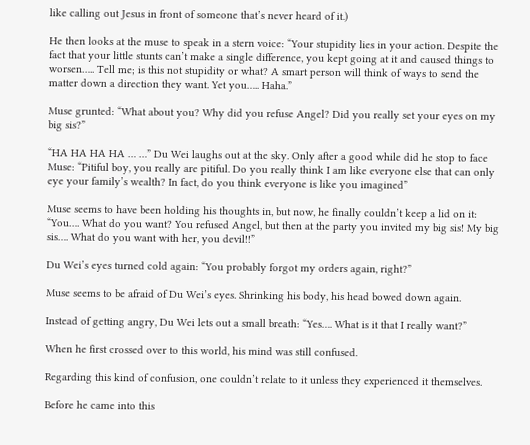like calling out Jesus in front of someone that’s never heard of it.)

He then looks at the muse to speak in a stern voice: “Your stupidity lies in your action. Despite the fact that your little stunts can’t make a single difference, you kept going at it and caused things to worsen….. Tell me; is this not stupidity or what? A smart person will think of ways to send the matter down a direction they want. Yet you….. Haha.”

Muse grunted: “What about you? Why did you refuse Angel? Did you really set your eyes on my big sis?”

“HA HA HA HA … …” Du Wei laughs out at the sky. Only after a good while did he stop to face Muse: “Pitiful boy, you really are pitiful. Do you really think I am like everyone else that can only eye your family’s wealth? In fact, do you think everyone is like you imagined”

Muse seems to have been holding his thoughts in, but now, he finally couldn’t keep a lid on it: “You…. What do you want? You refused Angel, but then at the party you invited my big sis! My big sis…. What do you want with her, you devil!!”

Du Wei’s eyes turned cold again: “You probably forgot my orders again, right?”

Muse seems to be afraid of Du Wei’s eyes. Shrinking his body, his head bowed down again.

Instead of getting angry, Du Wei lets out a small breath: “Yes…. What is it that I really want?”

When he first crossed over to this world, his mind was still confused.

Regarding this kind of confusion, one couldn’t relate to it unless they experienced it themselves.

Before he came into this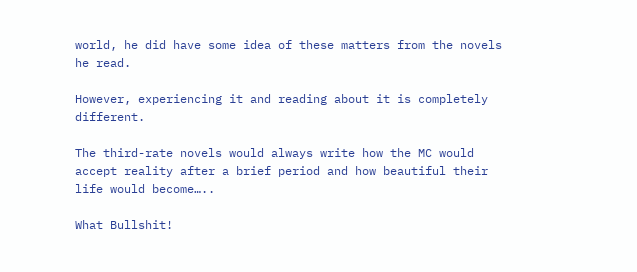world, he did have some idea of these matters from the novels he read.

However, experiencing it and reading about it is completely different.

The third-rate novels would always write how the MC would accept reality after a brief period and how beautiful their life would become…..

What Bullshit!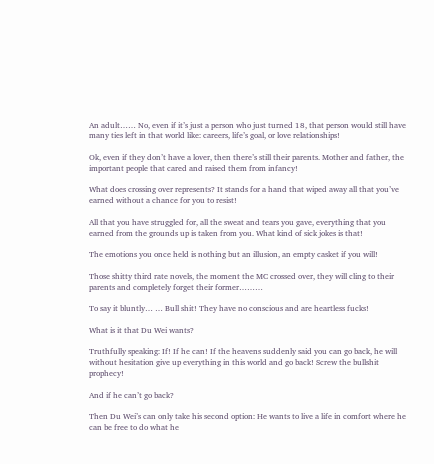An adult…… No, even if it’s just a person who just turned 18, that person would still have many ties left in that world like: careers, life’s goal, or love relationships!

Ok, even if they don’t have a lover, then there’s still their parents. Mother and father, the important people that cared and raised them from infancy!

What does crossing over represents? It stands for a hand that wiped away all that you’ve earned without a chance for you to resist!

All that you have struggled for, all the sweat and tears you gave, everything that you earned from the grounds up is taken from you. What kind of sick jokes is that!

The emotions you once held is nothing but an illusion, an empty casket if you will!

Those shitty third rate novels, the moment the MC crossed over, they will cling to their parents and completely forget their former………

To say it bluntly… … Bull shit! They have no conscious and are heartless fucks!

What is it that Du Wei wants?

Truthfully speaking: If! If he can! If the heavens suddenly said you can go back, he will without hesitation give up everything in this world and go back! Screw the bullshit prophecy!

And if he can’t go back?

Then Du Wei’s can only take his second option: He wants to live a life in comfort where he can be free to do what he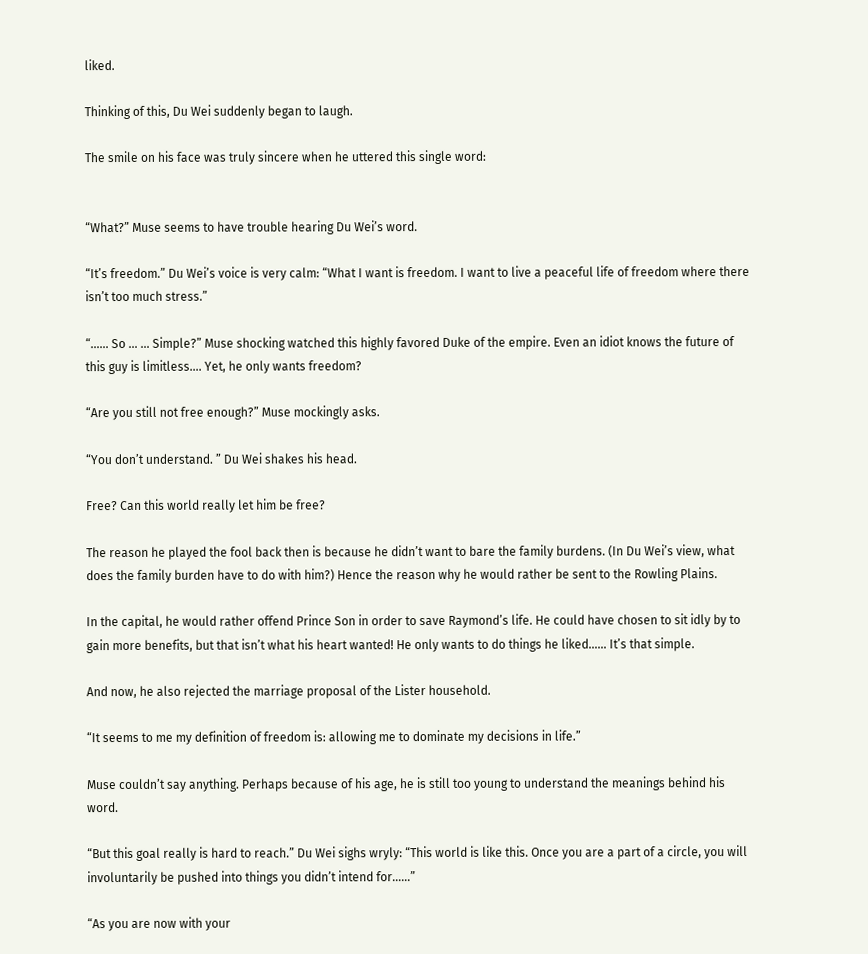liked.

Thinking of this, Du Wei suddenly began to laugh.

The smile on his face was truly sincere when he uttered this single word:


“What?” Muse seems to have trouble hearing Du Wei’s word.

“It’s freedom.” Du Wei’s voice is very calm: “What I want is freedom. I want to live a peaceful life of freedom where there isn’t too much stress.”

“…… So … … Simple?” Muse shocking watched this highly favored Duke of the empire. Even an idiot knows the future of this guy is limitless…. Yet, he only wants freedom?

“Are you still not free enough?” Muse mockingly asks.

“You don’t understand. ” Du Wei shakes his head.

Free? Can this world really let him be free?

The reason he played the fool back then is because he didn’t want to bare the family burdens. (In Du Wei’s view, what does the family burden have to do with him?) Hence the reason why he would rather be sent to the Rowling Plains.

In the capital, he would rather offend Prince Son in order to save Raymond’s life. He could have chosen to sit idly by to gain more benefits, but that isn’t what his heart wanted! He only wants to do things he liked…… It’s that simple.

And now, he also rejected the marriage proposal of the Lister household.

“It seems to me my definition of freedom is: allowing me to dominate my decisions in life.”

Muse couldn’t say anything. Perhaps because of his age, he is still too young to understand the meanings behind his word.

“But this goal really is hard to reach.” Du Wei sighs wryly: “This world is like this. Once you are a part of a circle, you will involuntarily be pushed into things you didn’t intend for……”

“As you are now with your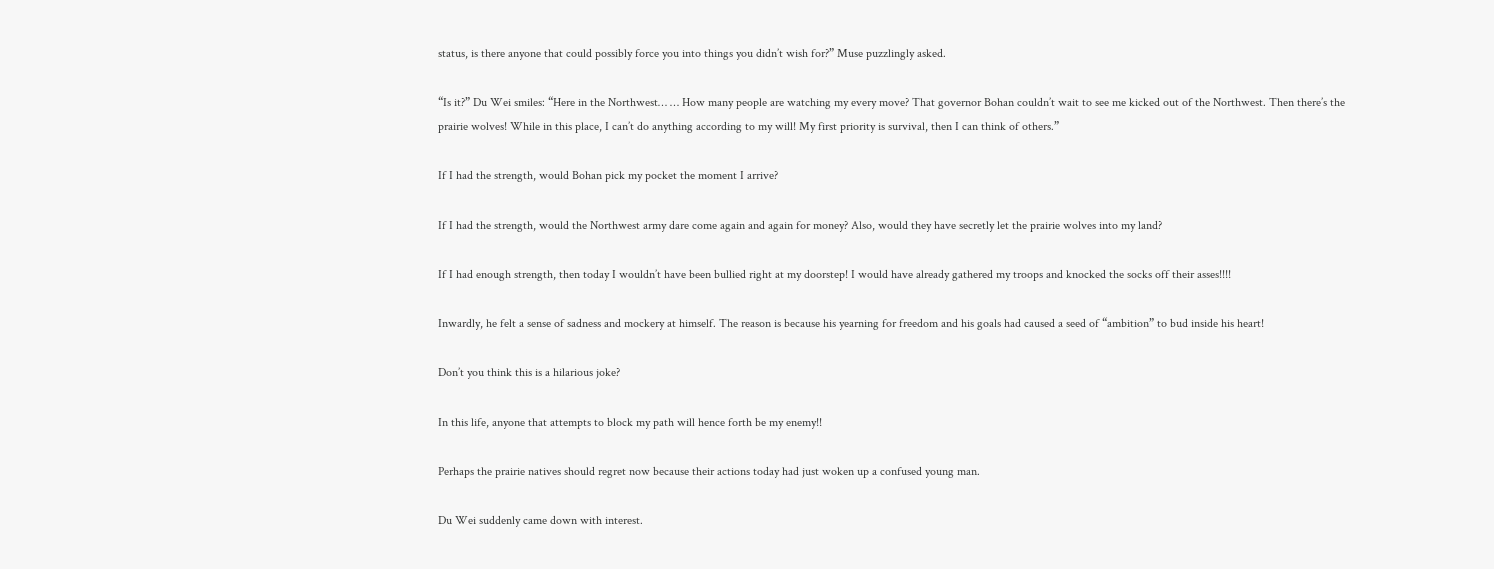status, is there anyone that could possibly force you into things you didn’t wish for?” Muse puzzlingly asked.

“Is it?” Du Wei smiles: “Here in the Northwest… … How many people are watching my every move? That governor Bohan couldn’t wait to see me kicked out of the Northwest. Then there’s the prairie wolves! While in this place, I can’t do anything according to my will! My first priority is survival, then I can think of others.”

If I had the strength, would Bohan pick my pocket the moment I arrive?

If I had the strength, would the Northwest army dare come again and again for money? Also, would they have secretly let the prairie wolves into my land?

If I had enough strength, then today I wouldn’t have been bullied right at my doorstep! I would have already gathered my troops and knocked the socks off their asses!!!!

Inwardly, he felt a sense of sadness and mockery at himself. The reason is because his yearning for freedom and his goals had caused a seed of “ambition” to bud inside his heart!

Don’t you think this is a hilarious joke?

In this life, anyone that attempts to block my path will hence forth be my enemy!!

Perhaps the prairie natives should regret now because their actions today had just woken up a confused young man.

Du Wei suddenly came down with interest.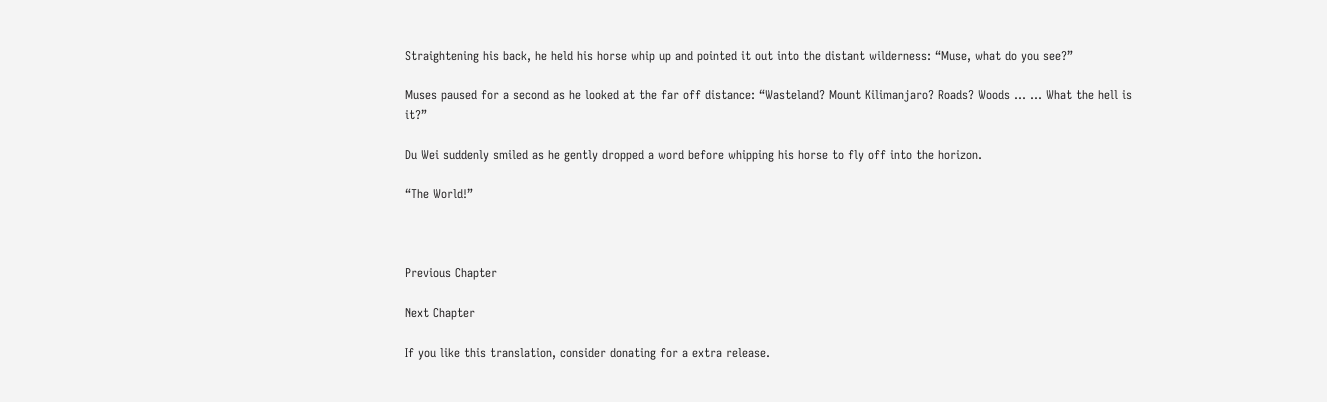Straightening his back, he held his horse whip up and pointed it out into the distant wilderness: “Muse, what do you see?”

Muses paused for a second as he looked at the far off distance: “Wasteland? Mount Kilimanjaro? Roads? Woods … … What the hell is it?”

Du Wei suddenly smiled as he gently dropped a word before whipping his horse to fly off into the horizon.

“The World!”



Previous Chapter

Next Chapter

If you like this translation, consider donating for a extra release.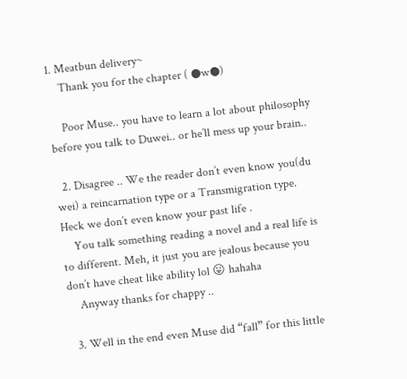1. Meatbun delivery~
    Thank you for the chapter ( ●w●)

    Poor Muse.. you have to learn a lot about philosophy before you talk to Duwei.. or he’ll mess up your brain..

  2. Disagree .. We the reader don’t even know you(du wei) a reincarnation type or a Transmigration type. Heck we don’t even know your past life .
    You talk something reading a novel and a real life is to different. Meh, it just you are jealous because you don’t have cheat like ability lol 😛 hahaha
    Anyway thanks for chappy ..

  3. Well in the end even Muse did “fall” for this little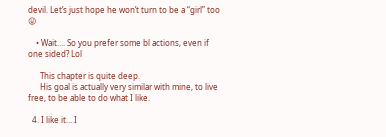devil. Let’s just hope he won’t turn to be a “girl” too 😛

    • Wait…. So you prefer some bl actions, even if one sided? Lol

      This chapter is quite deep.
      His goal is actually very similar with mine, to live free, to be able to do what I like.

  4. I like it… I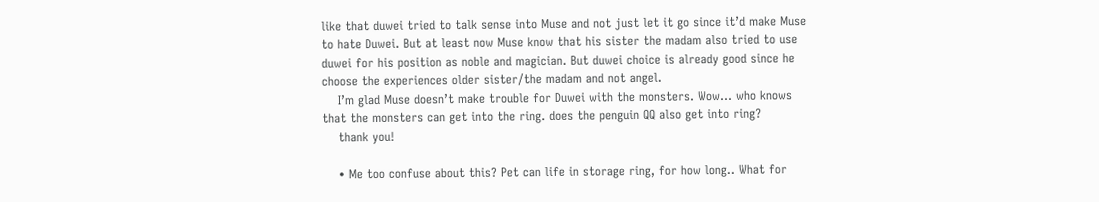like that duwei tried to talk sense into Muse and not just let it go since it’d make Muse to hate Duwei. But at least now Muse know that his sister the madam also tried to use duwei for his position as noble and magician. But duwei choice is already good since he choose the experiences older sister/the madam and not angel.
    I’m glad Muse doesn’t make trouble for Duwei with the monsters. Wow… who knows that the monsters can get into the ring. does the penguin QQ also get into ring?
    thank you!

    • Me too confuse about this? Pet can life in storage ring, for how long.. What for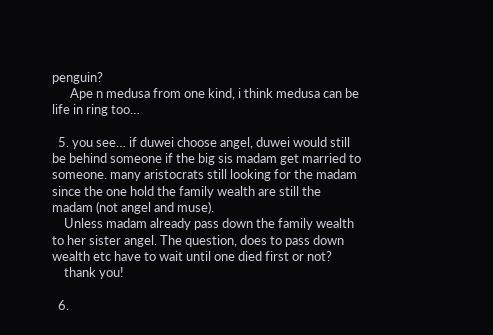penguin?
      Ape n medusa from one kind, i think medusa can be life in ring too…

  5. you see… if duwei choose angel, duwei would still be behind someone if the big sis madam get married to someone. many aristocrats still looking for the madam since the one hold the family wealth are still the madam (not angel and muse).
    Unless madam already pass down the family wealth to her sister angel. The question, does to pass down wealth etc have to wait until one died first or not?
    thank you!

  6.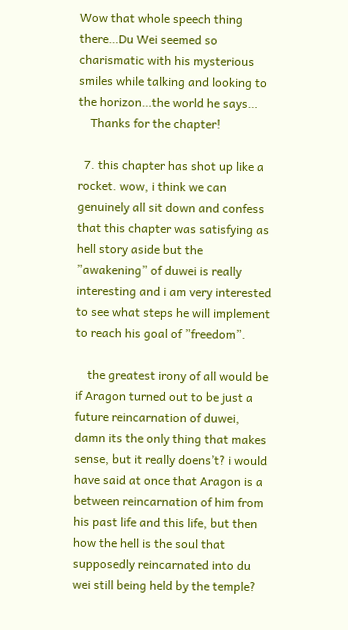Wow that whole speech thing there…Du Wei seemed so charismatic with his mysterious smiles while talking and looking to the horizon…the world he says…
    Thanks for the chapter!

  7. this chapter has shot up like a rocket. wow, i think we can genuinely all sit down and confess that this chapter was satisfying as hell story aside but the ”awakening” of duwei is really interesting and i am very interested to see what steps he will implement to reach his goal of ”freedom”.

    the greatest irony of all would be if Aragon turned out to be just a future reincarnation of duwei, damn its the only thing that makes sense, but it really doens’t? i would have said at once that Aragon is a between reincarnation of him from his past life and this life, but then how the hell is the soul that supposedly reincarnated into du wei still being held by the temple?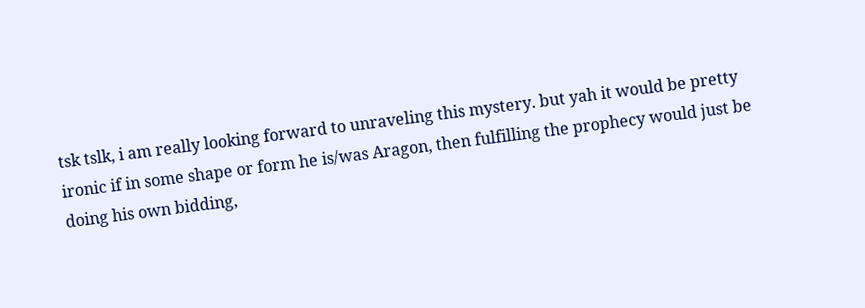tsk tslk, i am really looking forward to unraveling this mystery. but yah it would be pretty ironic if in some shape or form he is/was Aragon, then fulfilling the prophecy would just be doing his own bidding,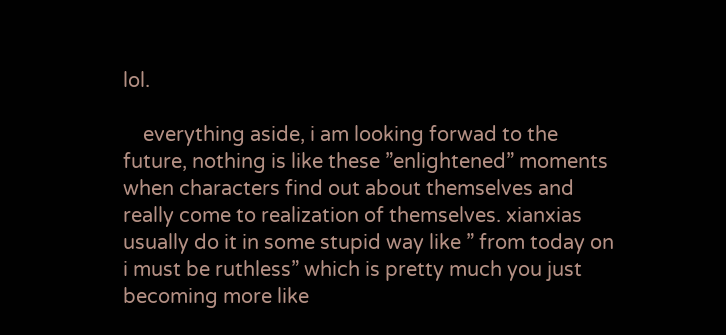lol.

    everything aside, i am looking forwad to the future, nothing is like these ”enlightened” moments when characters find out about themselves and really come to realization of themselves. xianxias usually do it in some stupid way like ” from today on i must be ruthless” which is pretty much you just becoming more like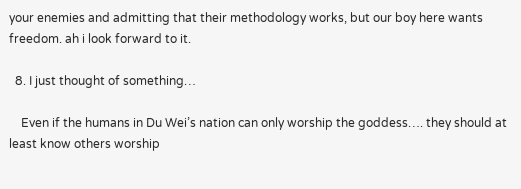your enemies and admitting that their methodology works, but our boy here wants freedom. ah i look forward to it.

  8. I just thought of something…

    Even if the humans in Du Wei’s nation can only worship the goddess…. they should at least know others worship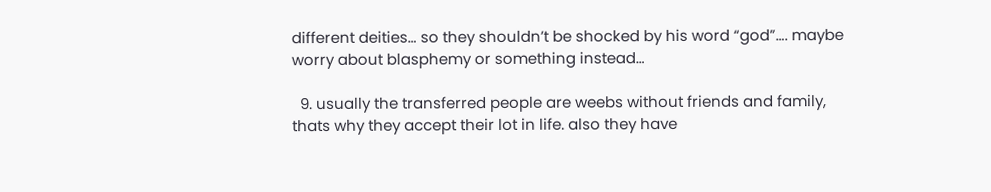different deities… so they shouldn’t be shocked by his word “god”…. maybe worry about blasphemy or something instead…

  9. usually the transferred people are weebs without friends and family, thats why they accept their lot in life. also they have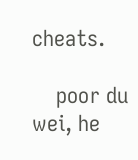cheats.

    poor du wei, he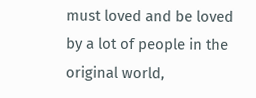must loved and be loved by a lot of people in the original world,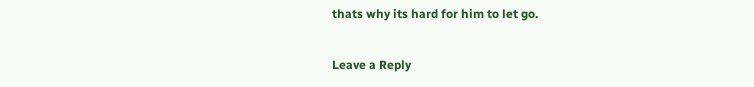thats why its hard for him to let go.

Leave a Reply